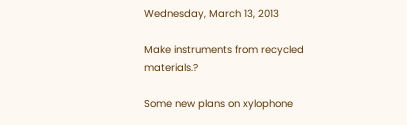Wednesday, March 13, 2013

Make instruments from recycled materials.?

Some new plans on xylophone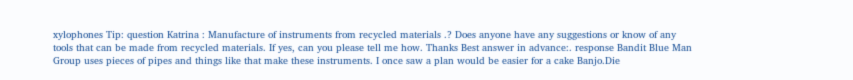xylophones Tip: question Katrina : Manufacture of instruments from recycled materials .? Does anyone have any suggestions or know of any tools that can be made from recycled materials. If yes, can you please tell me how. Thanks Best answer in advance:. response Bandit Blue Man Group uses pieces of pipes and things like that make these instruments. I once saw a plan would be easier for a cake Banjo.Die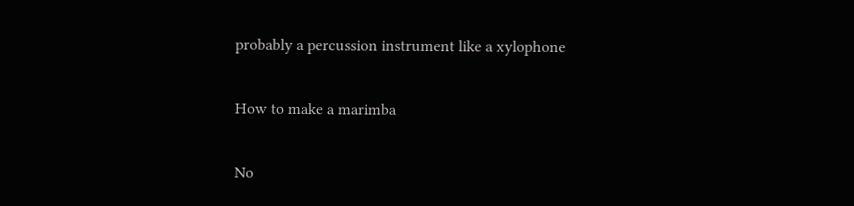probably a percussion instrument like a xylophone

How to make a marimba

No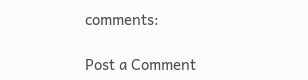comments:

Post a Comment